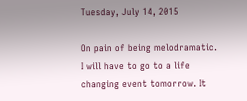Tuesday, July 14, 2015

On pain of being melodramatic.
I will have to go to a life changing event tomorrow. It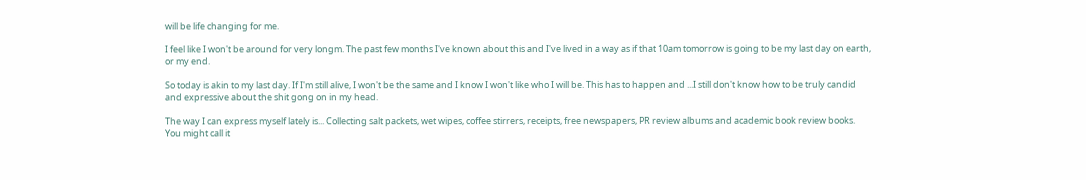will be life changing for me.

I feel like I won't be around for very longm. The past few months I've known about this and I've lived in a way as if that 10am tomorrow is going to be my last day on earth, or my end.

So today is akin to my last day. If I'm still alive, I won't be the same and I know I won't like who I will be. This has to happen and ...I still don't know how to be truly candid and expressive about the shit gong on in my head.

The way I can express myself lately is... Collecting salt packets, wet wipes, coffee stirrers, receipts, free newspapers, PR review albums and academic book review books. You might call it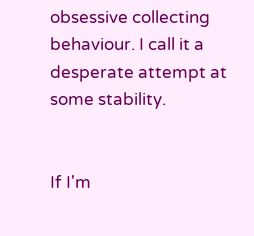obsessive collecting behaviour. I call it a desperate attempt at some stability.


If I'm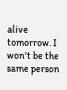alive tomorrow. I won't be the same person